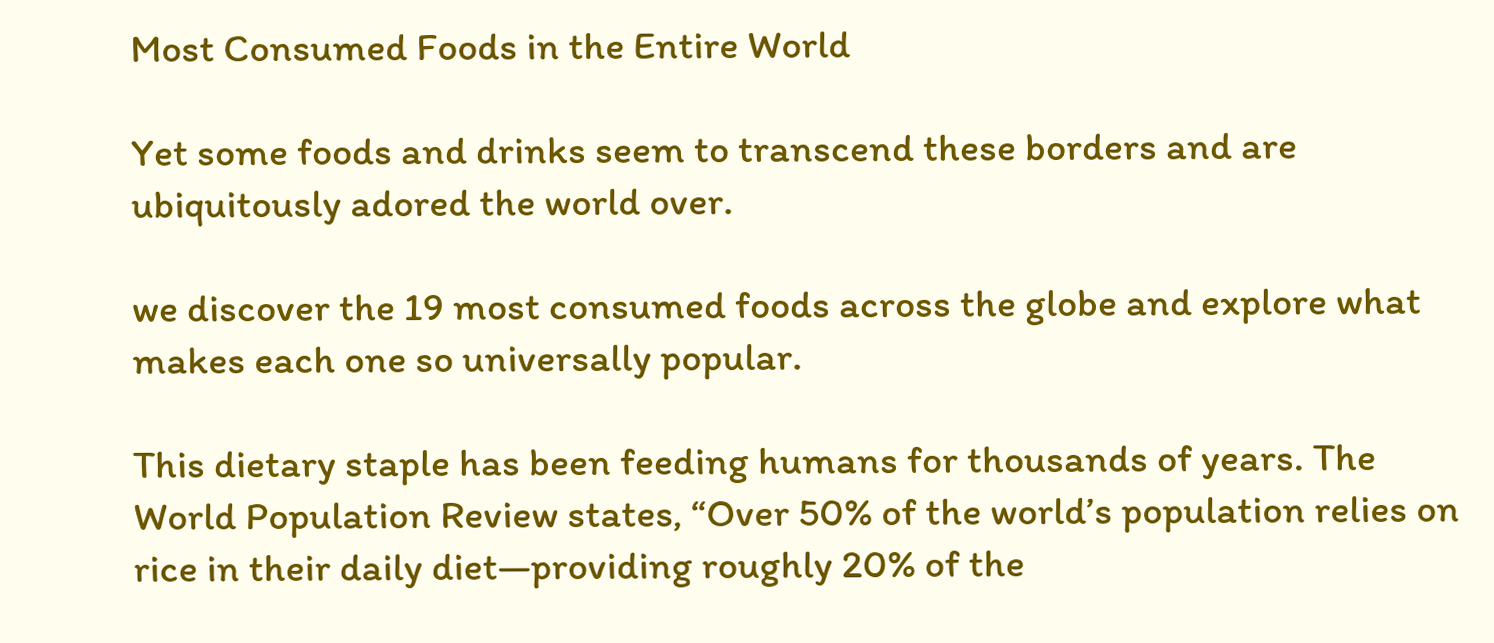Most Consumed Foods in the Entire World

Yet some foods and drinks seem to transcend these borders and are ubiquitously adored the world over.

we discover the 19 most consumed foods across the globe and explore what makes each one so universally popular.

This dietary staple has been feeding humans for thousands of years. The World Population Review states, “Over 50% of the world’s population relies on rice in their daily diet—providing roughly 20% of the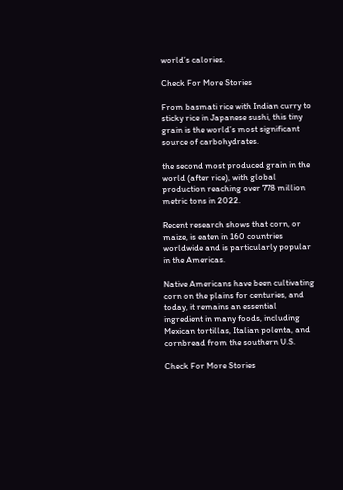world’s calories.

Check For More Stories

From basmati rice with Indian curry to sticky rice in Japanese sushi, this tiny grain is the world’s most significant source of carbohydrates.

the second most produced grain in the world (after rice), with global production reaching over 778 million metric tons in 2022.

Recent research shows that corn, or maize, is eaten in 160 countries worldwide and is particularly popular in the Americas.

Native Americans have been cultivating corn on the plains for centuries, and today, it remains an essential ingredient in many foods, including Mexican tortillas, Italian polenta, and cornbread from the southern U.S.

Check For More Stories